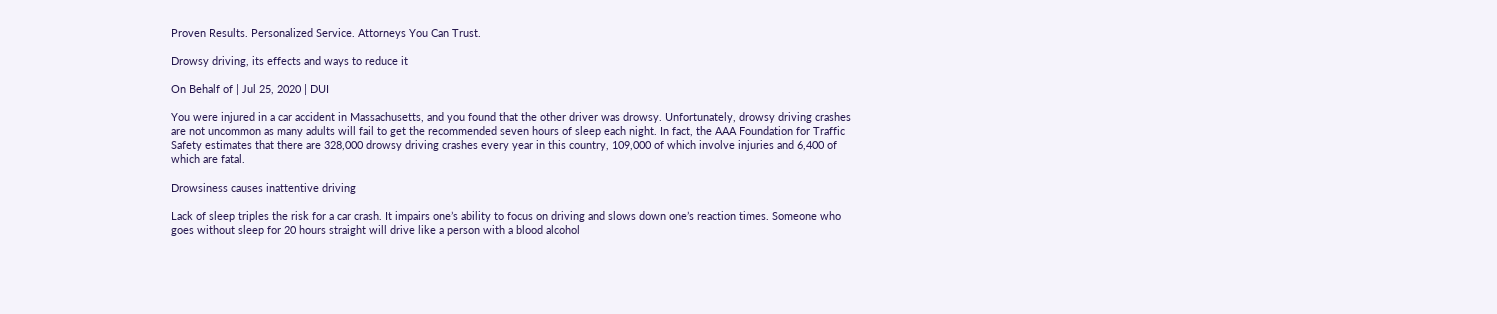Proven Results. Personalized Service. Attorneys You Can Trust.

Drowsy driving, its effects and ways to reduce it

On Behalf of | Jul 25, 2020 | DUI

You were injured in a car accident in Massachusetts, and you found that the other driver was drowsy. Unfortunately, drowsy driving crashes are not uncommon as many adults will fail to get the recommended seven hours of sleep each night. In fact, the AAA Foundation for Traffic Safety estimates that there are 328,000 drowsy driving crashes every year in this country, 109,000 of which involve injuries and 6,400 of which are fatal.

Drowsiness causes inattentive driving

Lack of sleep triples the risk for a car crash. It impairs one’s ability to focus on driving and slows down one’s reaction times. Someone who goes without sleep for 20 hours straight will drive like a person with a blood alcohol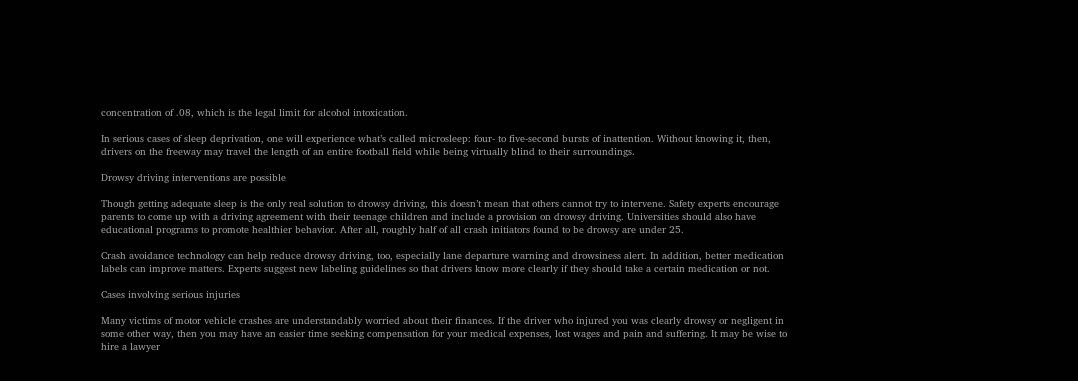concentration of .08, which is the legal limit for alcohol intoxication.

In serious cases of sleep deprivation, one will experience what’s called microsleep: four- to five-second bursts of inattention. Without knowing it, then, drivers on the freeway may travel the length of an entire football field while being virtually blind to their surroundings.

Drowsy driving interventions are possible

Though getting adequate sleep is the only real solution to drowsy driving, this doesn’t mean that others cannot try to intervene. Safety experts encourage parents to come up with a driving agreement with their teenage children and include a provision on drowsy driving. Universities should also have educational programs to promote healthier behavior. After all, roughly half of all crash initiators found to be drowsy are under 25.

Crash avoidance technology can help reduce drowsy driving, too, especially lane departure warning and drowsiness alert. In addition, better medication labels can improve matters. Experts suggest new labeling guidelines so that drivers know more clearly if they should take a certain medication or not.

Cases involving serious injuries

Many victims of motor vehicle crashes are understandably worried about their finances. If the driver who injured you was clearly drowsy or negligent in some other way, then you may have an easier time seeking compensation for your medical expenses, lost wages and pain and suffering. It may be wise to hire a lawyer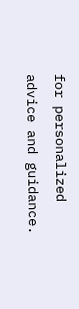for personalized advice and guidance.